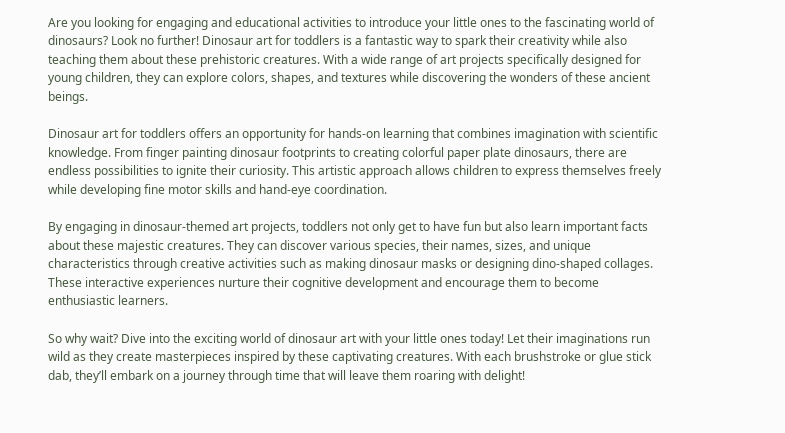Are you looking for engaging and educational activities to introduce your little ones to the fascinating world of dinosaurs? Look no further! Dinosaur art for toddlers is a fantastic way to spark their creativity while also teaching them about these prehistoric creatures. With a wide range of art projects specifically designed for young children, they can explore colors, shapes, and textures while discovering the wonders of these ancient beings.

Dinosaur art for toddlers offers an opportunity for hands-on learning that combines imagination with scientific knowledge. From finger painting dinosaur footprints to creating colorful paper plate dinosaurs, there are endless possibilities to ignite their curiosity. This artistic approach allows children to express themselves freely while developing fine motor skills and hand-eye coordination.

By engaging in dinosaur-themed art projects, toddlers not only get to have fun but also learn important facts about these majestic creatures. They can discover various species, their names, sizes, and unique characteristics through creative activities such as making dinosaur masks or designing dino-shaped collages. These interactive experiences nurture their cognitive development and encourage them to become enthusiastic learners.

So why wait? Dive into the exciting world of dinosaur art with your little ones today! Let their imaginations run wild as they create masterpieces inspired by these captivating creatures. With each brushstroke or glue stick dab, they’ll embark on a journey through time that will leave them roaring with delight!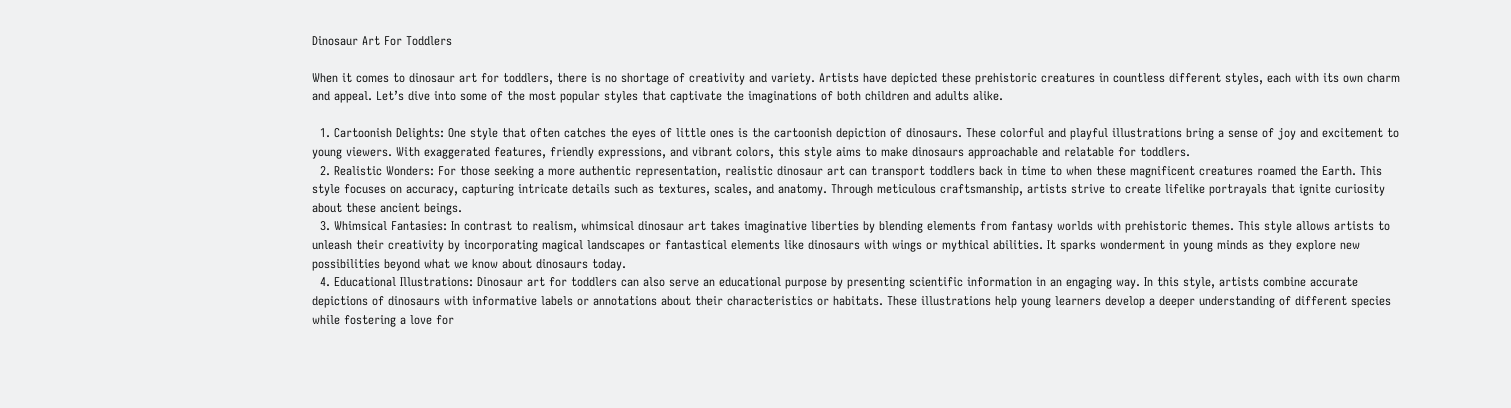Dinosaur Art For Toddlers

When it comes to dinosaur art for toddlers, there is no shortage of creativity and variety. Artists have depicted these prehistoric creatures in countless different styles, each with its own charm and appeal. Let’s dive into some of the most popular styles that captivate the imaginations of both children and adults alike.

  1. Cartoonish Delights: One style that often catches the eyes of little ones is the cartoonish depiction of dinosaurs. These colorful and playful illustrations bring a sense of joy and excitement to young viewers. With exaggerated features, friendly expressions, and vibrant colors, this style aims to make dinosaurs approachable and relatable for toddlers.
  2. Realistic Wonders: For those seeking a more authentic representation, realistic dinosaur art can transport toddlers back in time to when these magnificent creatures roamed the Earth. This style focuses on accuracy, capturing intricate details such as textures, scales, and anatomy. Through meticulous craftsmanship, artists strive to create lifelike portrayals that ignite curiosity about these ancient beings.
  3. Whimsical Fantasies: In contrast to realism, whimsical dinosaur art takes imaginative liberties by blending elements from fantasy worlds with prehistoric themes. This style allows artists to unleash their creativity by incorporating magical landscapes or fantastical elements like dinosaurs with wings or mythical abilities. It sparks wonderment in young minds as they explore new possibilities beyond what we know about dinosaurs today.
  4. Educational Illustrations: Dinosaur art for toddlers can also serve an educational purpose by presenting scientific information in an engaging way. In this style, artists combine accurate depictions of dinosaurs with informative labels or annotations about their characteristics or habitats. These illustrations help young learners develop a deeper understanding of different species while fostering a love for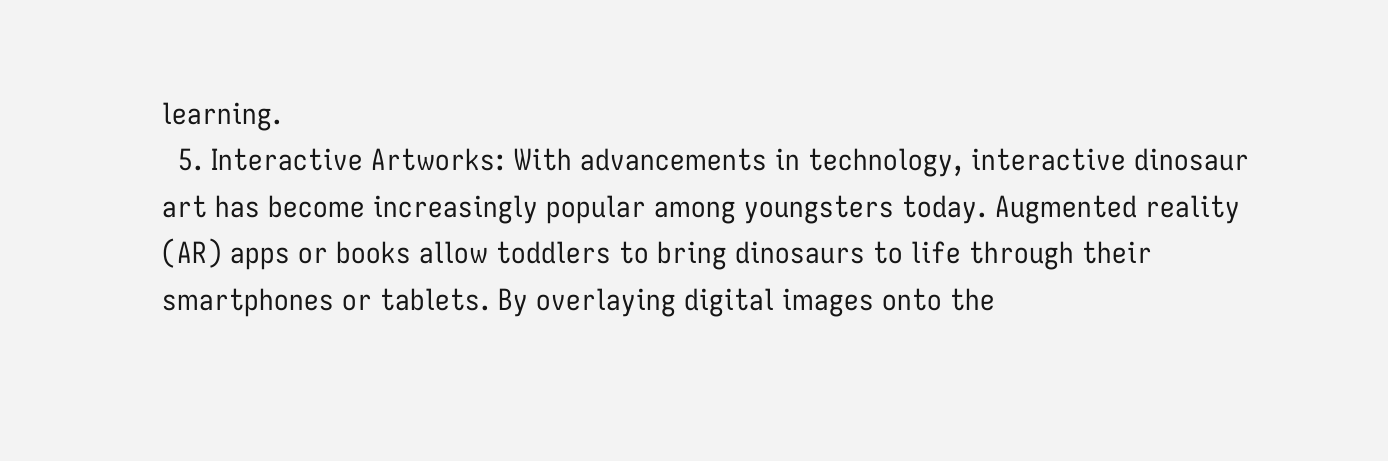learning.
  5. Interactive Artworks: With advancements in technology, interactive dinosaur art has become increasingly popular among youngsters today. Augmented reality (AR) apps or books allow toddlers to bring dinosaurs to life through their smartphones or tablets. By overlaying digital images onto the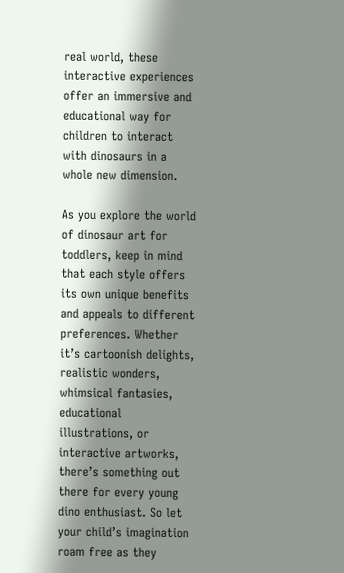real world, these interactive experiences offer an immersive and educational way for children to interact with dinosaurs in a whole new dimension.

As you explore the world of dinosaur art for toddlers, keep in mind that each style offers its own unique benefits and appeals to different preferences. Whether it’s cartoonish delights, realistic wonders, whimsical fantasies, educational illustrations, or interactive artworks, there’s something out there for every young dino enthusiast. So let your child’s imagination roam free as they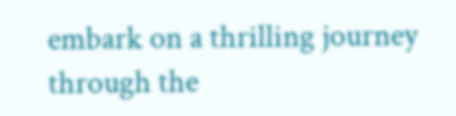embark on a thrilling journey through the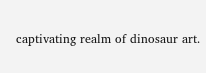captivating realm of dinosaur art.